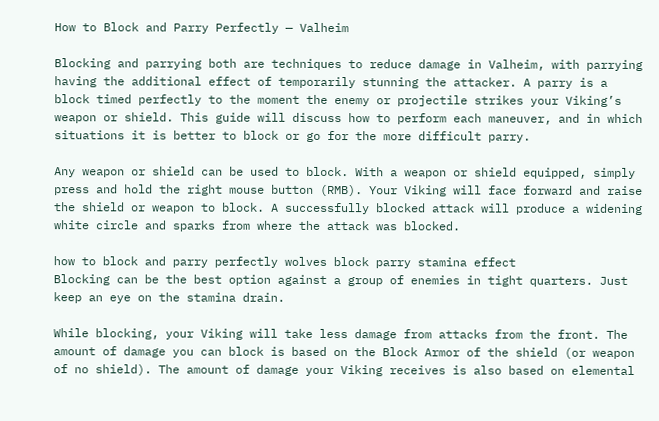How to Block and Parry Perfectly — Valheim

Blocking and parrying both are techniques to reduce damage in Valheim, with parrying having the additional effect of temporarily stunning the attacker. A parry is a block timed perfectly to the moment the enemy or projectile strikes your Viking’s weapon or shield. This guide will discuss how to perform each maneuver, and in which situations it is better to block or go for the more difficult parry.

Any weapon or shield can be used to block. With a weapon or shield equipped, simply press and hold the right mouse button (RMB). Your Viking will face forward and raise the shield or weapon to block. A successfully blocked attack will produce a widening white circle and sparks from where the attack was blocked.

how to block and parry perfectly wolves block parry stamina effect
Blocking can be the best option against a group of enemies in tight quarters. Just keep an eye on the stamina drain.

While blocking, your Viking will take less damage from attacks from the front. The amount of damage you can block is based on the Block Armor of the shield (or weapon of no shield). The amount of damage your Viking receives is also based on elemental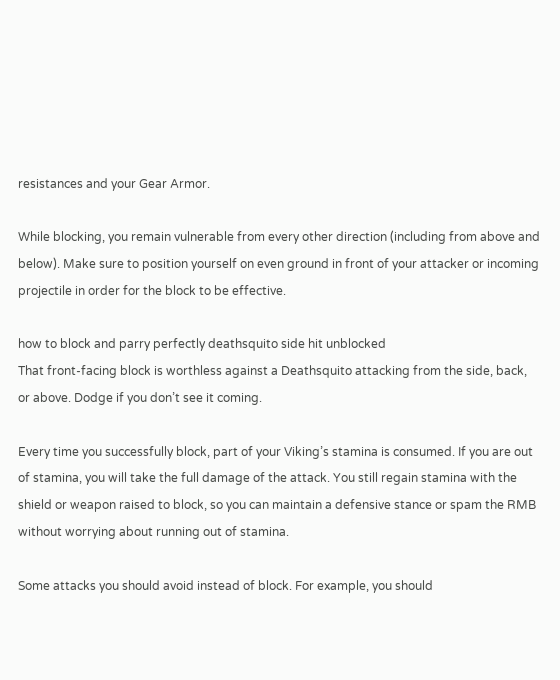resistances and your Gear Armor.

While blocking, you remain vulnerable from every other direction (including from above and below). Make sure to position yourself on even ground in front of your attacker or incoming projectile in order for the block to be effective.

how to block and parry perfectly deathsquito side hit unblocked
That front-facing block is worthless against a Deathsquito attacking from the side, back, or above. Dodge if you don’t see it coming.

Every time you successfully block, part of your Viking’s stamina is consumed. If you are out of stamina, you will take the full damage of the attack. You still regain stamina with the shield or weapon raised to block, so you can maintain a defensive stance or spam the RMB without worrying about running out of stamina.

Some attacks you should avoid instead of block. For example, you should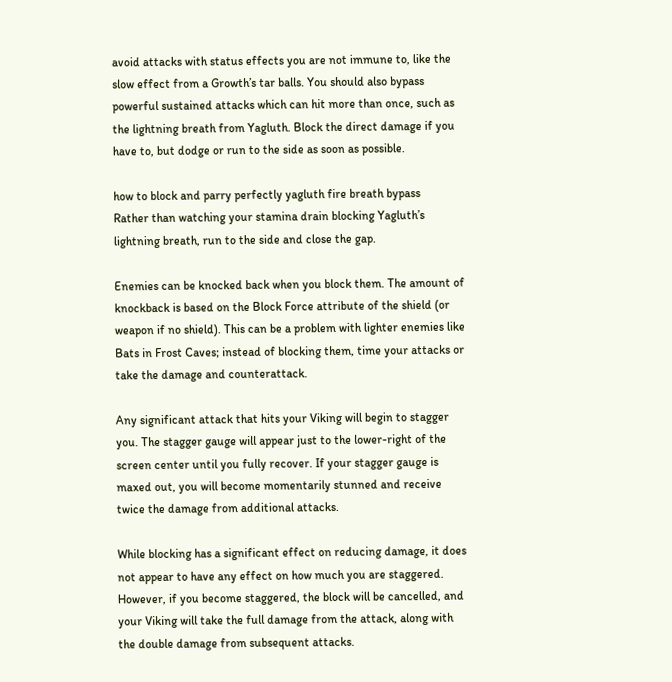avoid attacks with status effects you are not immune to, like the slow effect from a Growth’s tar balls. You should also bypass powerful sustained attacks which can hit more than once, such as the lightning breath from Yagluth. Block the direct damage if you have to, but dodge or run to the side as soon as possible.

how to block and parry perfectly yagluth fire breath bypass
Rather than watching your stamina drain blocking Yagluth’s lightning breath, run to the side and close the gap.

Enemies can be knocked back when you block them. The amount of knockback is based on the Block Force attribute of the shield (or weapon if no shield). This can be a problem with lighter enemies like Bats in Frost Caves; instead of blocking them, time your attacks or take the damage and counterattack.

Any significant attack that hits your Viking will begin to stagger you. The stagger gauge will appear just to the lower-right of the screen center until you fully recover. If your stagger gauge is maxed out, you will become momentarily stunned and receive twice the damage from additional attacks.

While blocking has a significant effect on reducing damage, it does not appear to have any effect on how much you are staggered. However, if you become staggered, the block will be cancelled, and your Viking will take the full damage from the attack, along with the double damage from subsequent attacks.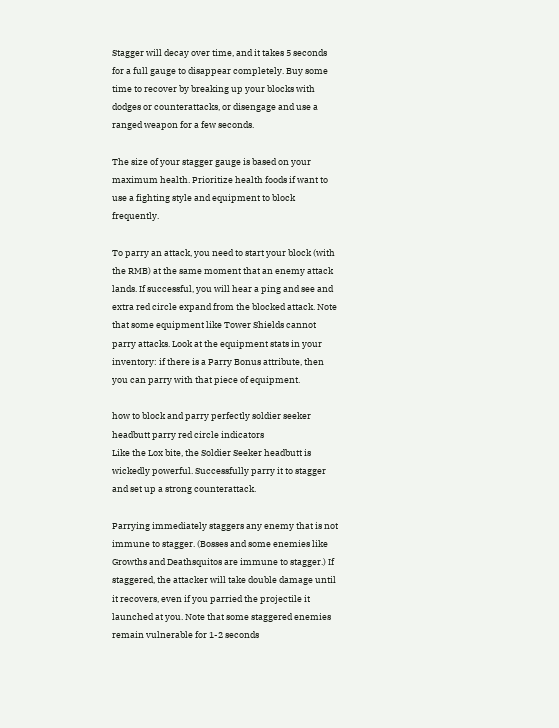Stagger will decay over time, and it takes 5 seconds for a full gauge to disappear completely. Buy some time to recover by breaking up your blocks with dodges or counterattacks, or disengage and use a ranged weapon for a few seconds.

The size of your stagger gauge is based on your maximum health. Prioritize health foods if want to use a fighting style and equipment to block frequently.

To parry an attack, you need to start your block (with the RMB) at the same moment that an enemy attack lands. If successful, you will hear a ping and see and extra red circle expand from the blocked attack. Note that some equipment like Tower Shields cannot parry attacks. Look at the equipment stats in your inventory: if there is a Parry Bonus attribute, then you can parry with that piece of equipment.

how to block and parry perfectly soldier seeker headbutt parry red circle indicators
Like the Lox bite, the Soldier Seeker headbutt is wickedly powerful. Successfully parry it to stagger and set up a strong counterattack.

Parrying immediately staggers any enemy that is not immune to stagger. (Bosses and some enemies like Growths and Deathsquitos are immune to stagger.) If staggered, the attacker will take double damage until it recovers, even if you parried the projectile it launched at you. Note that some staggered enemies remain vulnerable for 1-2 seconds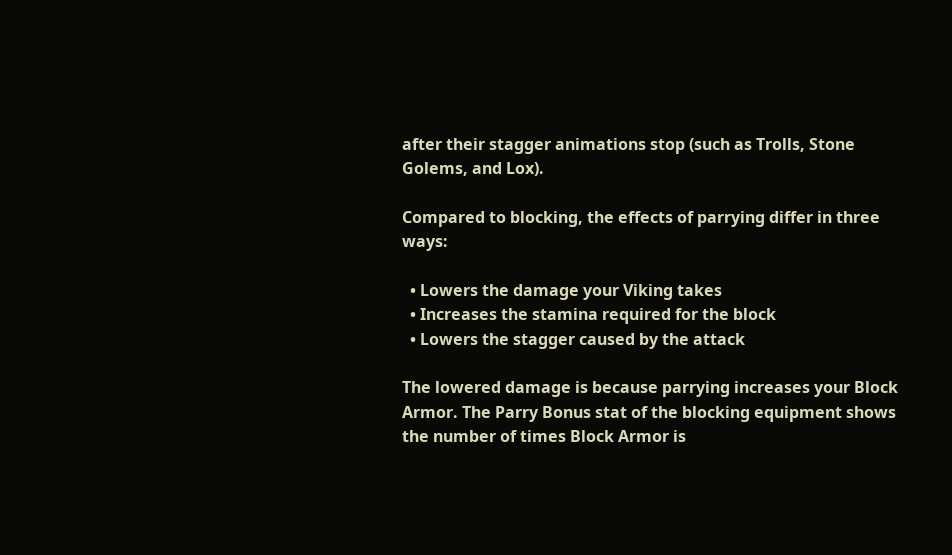after their stagger animations stop (such as Trolls, Stone Golems, and Lox).

Compared to blocking, the effects of parrying differ in three ways:

  • Lowers the damage your Viking takes
  • Increases the stamina required for the block
  • Lowers the stagger caused by the attack

The lowered damage is because parrying increases your Block Armor. The Parry Bonus stat of the blocking equipment shows the number of times Block Armor is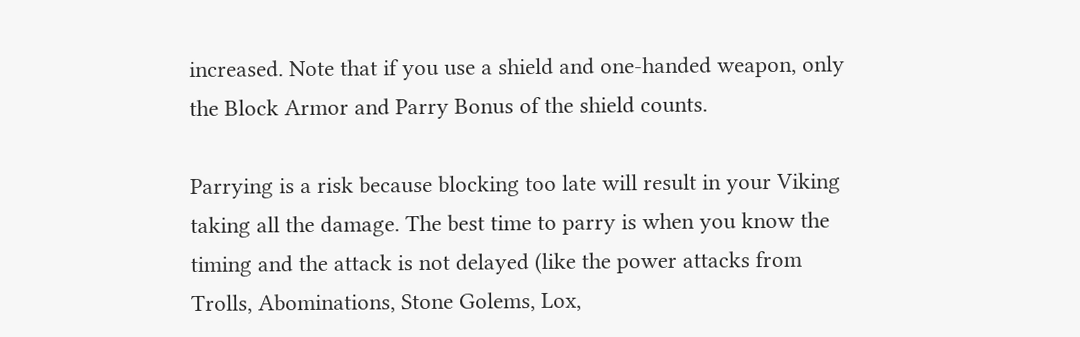increased. Note that if you use a shield and one-handed weapon, only the Block Armor and Parry Bonus of the shield counts.

Parrying is a risk because blocking too late will result in your Viking taking all the damage. The best time to parry is when you know the timing and the attack is not delayed (like the power attacks from Trolls, Abominations, Stone Golems, Lox,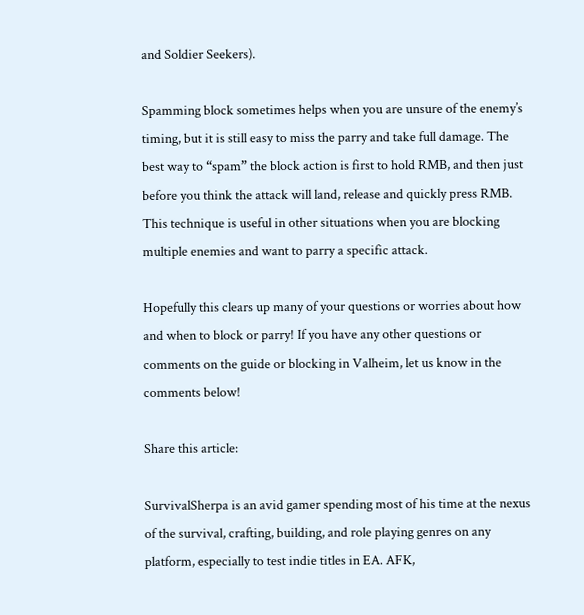and Soldier Seekers).

Spamming block sometimes helps when you are unsure of the enemy’s timing, but it is still easy to miss the parry and take full damage. The best way to “spam” the block action is first to hold RMB, and then just before you think the attack will land, release and quickly press RMB. This technique is useful in other situations when you are blocking multiple enemies and want to parry a specific attack.

Hopefully this clears up many of your questions or worries about how and when to block or parry! If you have any other questions or comments on the guide or blocking in Valheim, let us know in the comments below!

Share this article:

SurvivalSherpa is an avid gamer spending most of his time at the nexus of the survival, crafting, building, and role playing genres on any platform, especially to test indie titles in EA. AFK,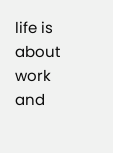life is about work and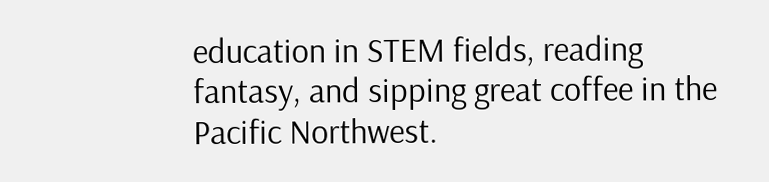education in STEM fields, reading fantasy, and sipping great coffee in the Pacific Northwest.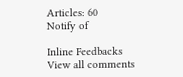Articles: 60
Notify of

Inline Feedbacks
View all comments